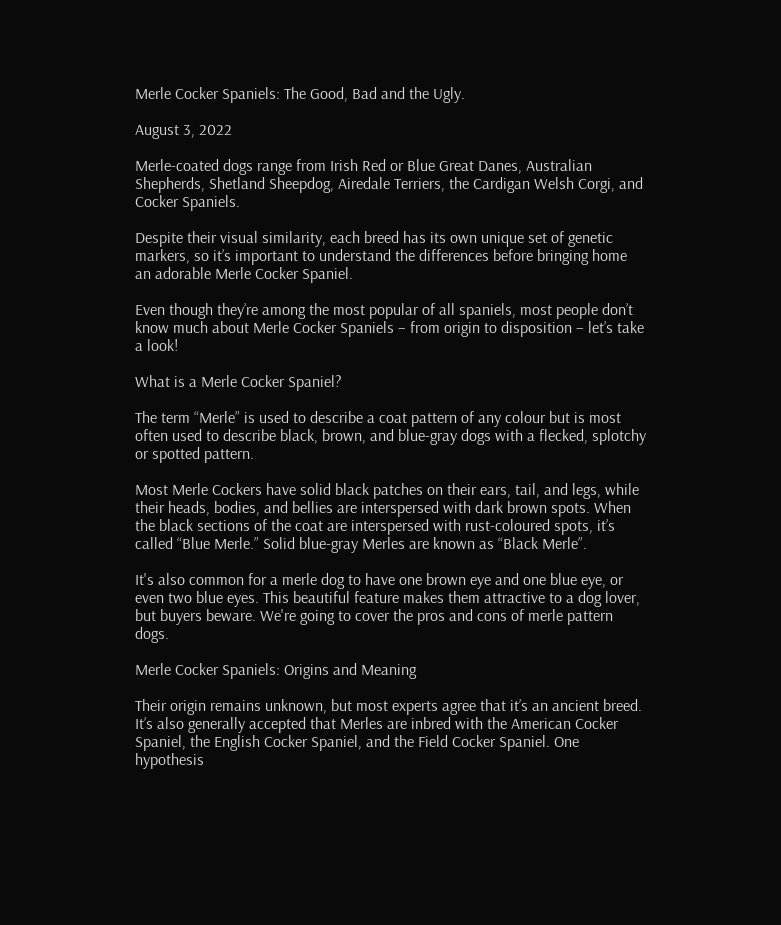Merle Cocker Spaniels: The Good, Bad and the Ugly.

August 3, 2022

Merle-coated dogs range from Irish Red or Blue Great Danes, Australian Shepherds, Shetland Sheepdog, Airedale Terriers, the Cardigan Welsh Corgi, and Cocker Spaniels.

Despite their visual similarity, each breed has its own unique set of genetic markers, so it’s important to understand the differences before bringing home an adorable Merle Cocker Spaniel.

Even though they’re among the most popular of all spaniels, most people don’t know much about Merle Cocker Spaniels – from origin to disposition – let’s take a look!

What is a Merle Cocker Spaniel?

The term “Merle” is used to describe a coat pattern of any colour but is most often used to describe black, brown, and blue-gray dogs with a flecked, splotchy or spotted pattern.

Most Merle Cockers have solid black patches on their ears, tail, and legs, while their heads, bodies, and bellies are interspersed with dark brown spots. When the black sections of the coat are interspersed with rust-coloured spots, it’s called “Blue Merle.” Solid blue-gray Merles are known as “Black Merle”.

It's also common for a merle dog to have one brown eye and one blue eye, or even two blue eyes. This beautiful feature makes them attractive to a dog lover, but buyers beware. We're going to cover the pros and cons of merle pattern dogs.

Merle Cocker Spaniels: Origins and Meaning

Their origin remains unknown, but most experts agree that it’s an ancient breed. It’s also generally accepted that Merles are inbred with the American Cocker Spaniel, the English Cocker Spaniel, and the Field Cocker Spaniel. One hypothesis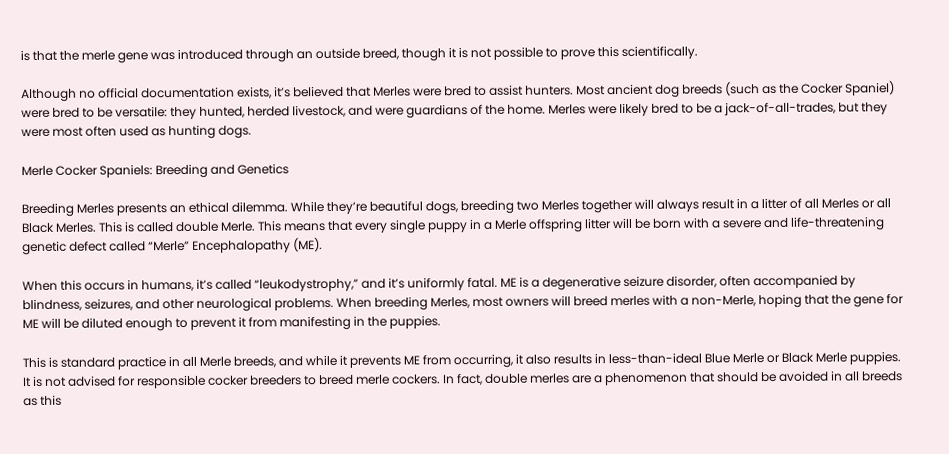is that the merle gene was introduced through an outside breed, though it is not possible to prove this scientifically.

Although no official documentation exists, it’s believed that Merles were bred to assist hunters. Most ancient dog breeds (such as the Cocker Spaniel) were bred to be versatile: they hunted, herded livestock, and were guardians of the home. Merles were likely bred to be a jack-of-all-trades, but they were most often used as hunting dogs.

Merle Cocker Spaniels: Breeding and Genetics

Breeding Merles presents an ethical dilemma. While they’re beautiful dogs, breeding two Merles together will always result in a litter of all Merles or all Black Merles. This is called double Merle. This means that every single puppy in a Merle offspring litter will be born with a severe and life-threatening genetic defect called “Merle” Encephalopathy (ME).

When this occurs in humans, it’s called “leukodystrophy,” and it’s uniformly fatal. ME is a degenerative seizure disorder, often accompanied by blindness, seizures, and other neurological problems. When breeding Merles, most owners will breed merles with a non-Merle, hoping that the gene for ME will be diluted enough to prevent it from manifesting in the puppies.

This is standard practice in all Merle breeds, and while it prevents ME from occurring, it also results in less-than-ideal Blue Merle or Black Merle puppies. It is not advised for responsible cocker breeders to breed merle cockers. In fact, double merles are a phenomenon that should be avoided in all breeds as this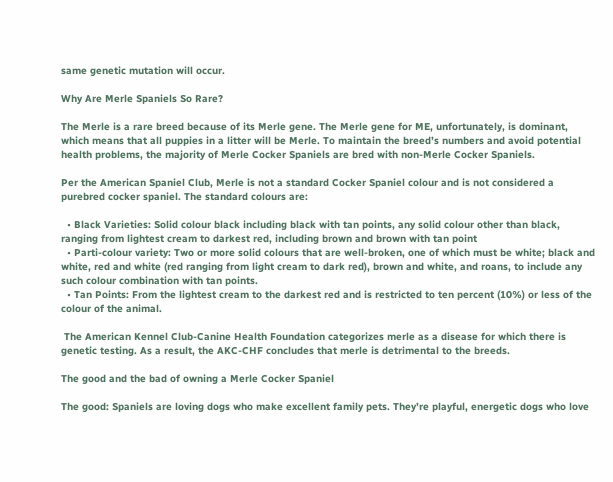same genetic mutation will occur.

Why Are Merle Spaniels So Rare?

The Merle is a rare breed because of its Merle gene. The Merle gene for ME, unfortunately, is dominant, which means that all puppies in a litter will be Merle. To maintain the breed’s numbers and avoid potential health problems, the majority of Merle Cocker Spaniels are bred with non-Merle Cocker Spaniels.

Per the American Spaniel Club, Merle is not a standard Cocker Spaniel colour and is not considered a purebred cocker spaniel. The standard colours are:

  • Black Varieties: Solid colour black including black with tan points, any solid colour other than black, ranging from lightest cream to darkest red, including brown and brown with tan point
  • Parti-colour variety: Two or more solid colours that are well-broken, one of which must be white; black and white, red and white (red ranging from light cream to dark red), brown and white, and roans, to include any such colour combination with tan points.
  • Tan Points: From the lightest cream to the darkest red and is restricted to ten percent (10%) or less of the colour of the animal.

 The American Kennel Club-Canine Health Foundation categorizes merle as a disease for which there is genetic testing. As a result, the AKC-CHF concludes that merle is detrimental to the breeds.

The good and the bad of owning a Merle Cocker Spaniel

The good: Spaniels are loving dogs who make excellent family pets. They’re playful, energetic dogs who love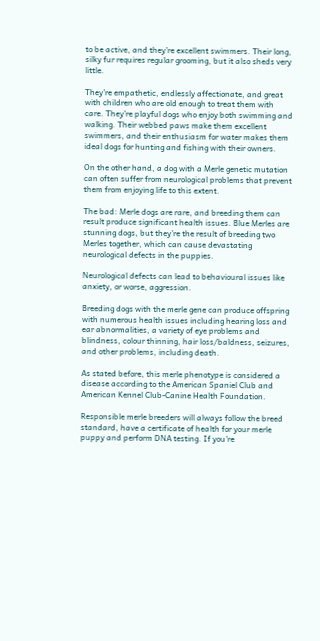to be active, and they’re excellent swimmers. Their long, silky fur requires regular grooming, but it also sheds very little.

They’re empathetic, endlessly affectionate, and great with children who are old enough to treat them with care. They’re playful dogs who enjoy both swimming and walking. Their webbed paws make them excellent swimmers, and their enthusiasm for water makes them ideal dogs for hunting and fishing with their owners.

On the other hand, a dog with a Merle genetic mutation can often suffer from neurological problems that prevent them from enjoying life to this extent.

The bad: Merle dogs are rare, and breeding them can result produce significant health issues. Blue Merles are stunning dogs, but they’re the result of breeding two Merles together, which can cause devastating neurological defects in the puppies.

Neurological defects can lead to behavioural issues like anxiety, or worse, aggression.

Breeding dogs with the merle gene can produce offspring with numerous health issues including hearing loss and ear abnormalities, a variety of eye problems and blindness, colour thinning, hair loss/baldness, seizures, and other problems, including death.

As stated before, this merle phenotype is considered a disease according to the American Spaniel Club and American Kennel Club-Canine Health Foundation.

Responsible merle breeders will always follow the breed standard, have a certificate of health for your merle puppy and perform DNA testing. If you're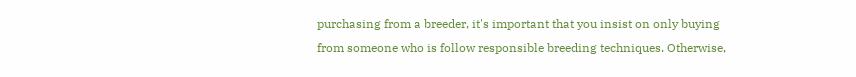purchasing from a breeder, it's important that you insist on only buying from someone who is follow responsible breeding techniques. Otherwise,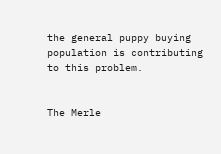the general puppy buying population is contributing to this problem.


The Merle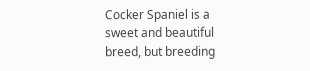Cocker Spaniel is a sweet and beautiful breed, but breeding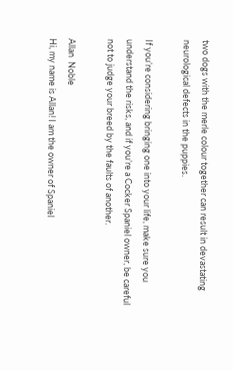two dogs with the merle colour together can result in devastating neurological defects in the puppies.

If you’re considering bringing one into your life, make sure you understand the risks, and if you’re a Cocker Spaniel owner, be careful not to judge your breed by the faults of another.

Allan  Noble
Hi, my name is Allan! I am the owner of Spaniel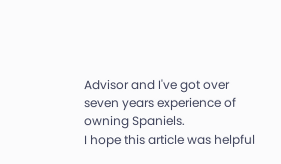Advisor and I've got over seven years experience of owning Spaniels.
I hope this article was helpful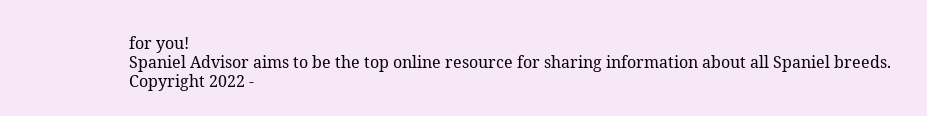for you!
Spaniel Advisor aims to be the top online resource for sharing information about all Spaniel breeds.
Copyright 2022 -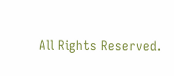All Rights Reserved.